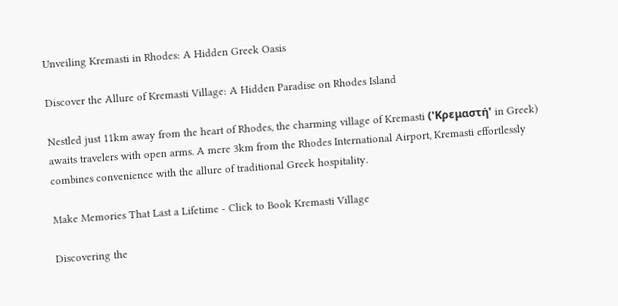Unveiling Kremasti in Rhodes: A Hidden Greek Oasis

Discover the Allure of Kremasti Village: A Hidden Paradise on Rhodes Island

Nestled just 11km away from the heart of Rhodes, the charming village of Kremasti ('Κρεμαστή' in Greek) awaits travelers with open arms. A mere 3km from the Rhodes International Airport, Kremasti effortlessly combines convenience with the allure of traditional Greek hospitality.

Make Memories That Last a Lifetime - Click to Book Kremasti Village

Discovering the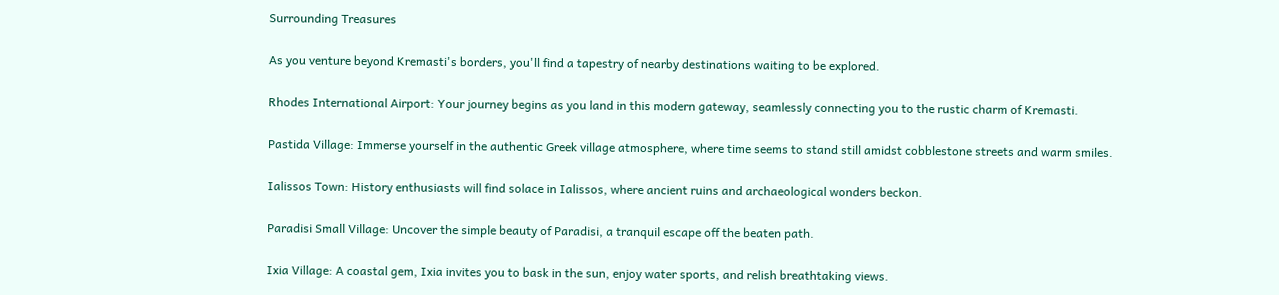Surrounding Treasures

As you venture beyond Kremasti's borders, you'll find a tapestry of nearby destinations waiting to be explored.

Rhodes International Airport: Your journey begins as you land in this modern gateway, seamlessly connecting you to the rustic charm of Kremasti.

Pastida Village: Immerse yourself in the authentic Greek village atmosphere, where time seems to stand still amidst cobblestone streets and warm smiles.

Ialissos Town: History enthusiasts will find solace in Ialissos, where ancient ruins and archaeological wonders beckon.

Paradisi Small Village: Uncover the simple beauty of Paradisi, a tranquil escape off the beaten path.

Ixia Village: A coastal gem, Ixia invites you to bask in the sun, enjoy water sports, and relish breathtaking views.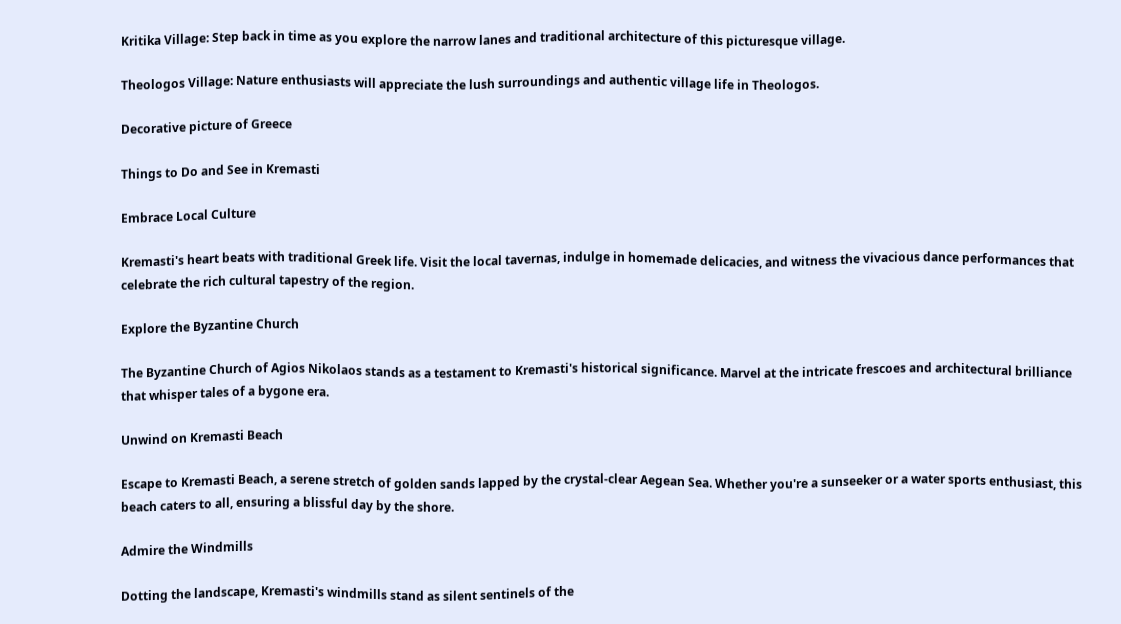Kritika Village: Step back in time as you explore the narrow lanes and traditional architecture of this picturesque village.

Theologos Village: Nature enthusiasts will appreciate the lush surroundings and authentic village life in Theologos.

Decorative picture of Greece

Things to Do and See in Kremasti

Embrace Local Culture

Kremasti's heart beats with traditional Greek life. Visit the local tavernas, indulge in homemade delicacies, and witness the vivacious dance performances that celebrate the rich cultural tapestry of the region.

Explore the Byzantine Church

The Byzantine Church of Agios Nikolaos stands as a testament to Kremasti's historical significance. Marvel at the intricate frescoes and architectural brilliance that whisper tales of a bygone era.

Unwind on Kremasti Beach

Escape to Kremasti Beach, a serene stretch of golden sands lapped by the crystal-clear Aegean Sea. Whether you're a sunseeker or a water sports enthusiast, this beach caters to all, ensuring a blissful day by the shore.

Admire the Windmills

Dotting the landscape, Kremasti's windmills stand as silent sentinels of the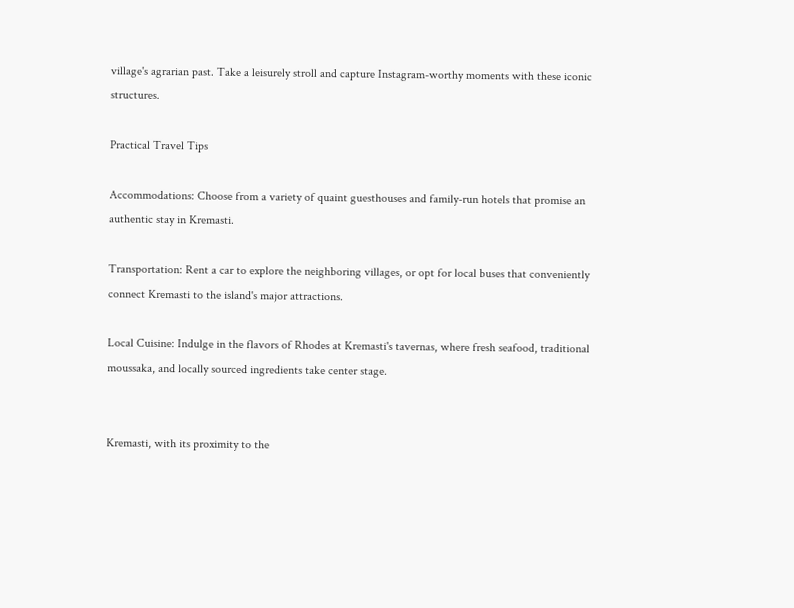village's agrarian past. Take a leisurely stroll and capture Instagram-worthy moments with these iconic structures.

Practical Travel Tips

Accommodations: Choose from a variety of quaint guesthouses and family-run hotels that promise an authentic stay in Kremasti.

Transportation: Rent a car to explore the neighboring villages, or opt for local buses that conveniently connect Kremasti to the island's major attractions.

Local Cuisine: Indulge in the flavors of Rhodes at Kremasti's tavernas, where fresh seafood, traditional moussaka, and locally sourced ingredients take center stage.


Kremasti, with its proximity to the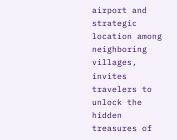airport and strategic location among neighboring villages, invites travelers to unlock the hidden treasures of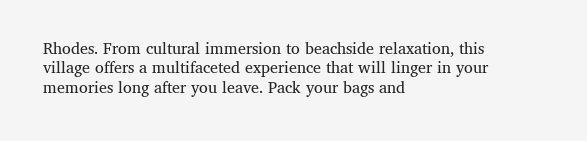Rhodes. From cultural immersion to beachside relaxation, this village offers a multifaceted experience that will linger in your memories long after you leave. Pack your bags and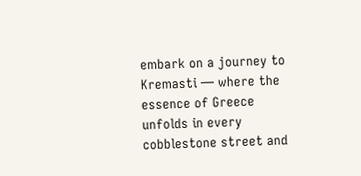embark on a journey to Kremasti — where the essence of Greece unfolds in every cobblestone street and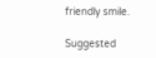friendly smile.

Suggested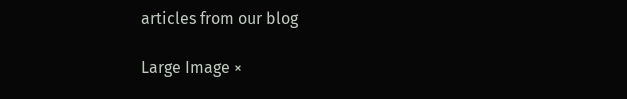articles from our blog

Large Image ×